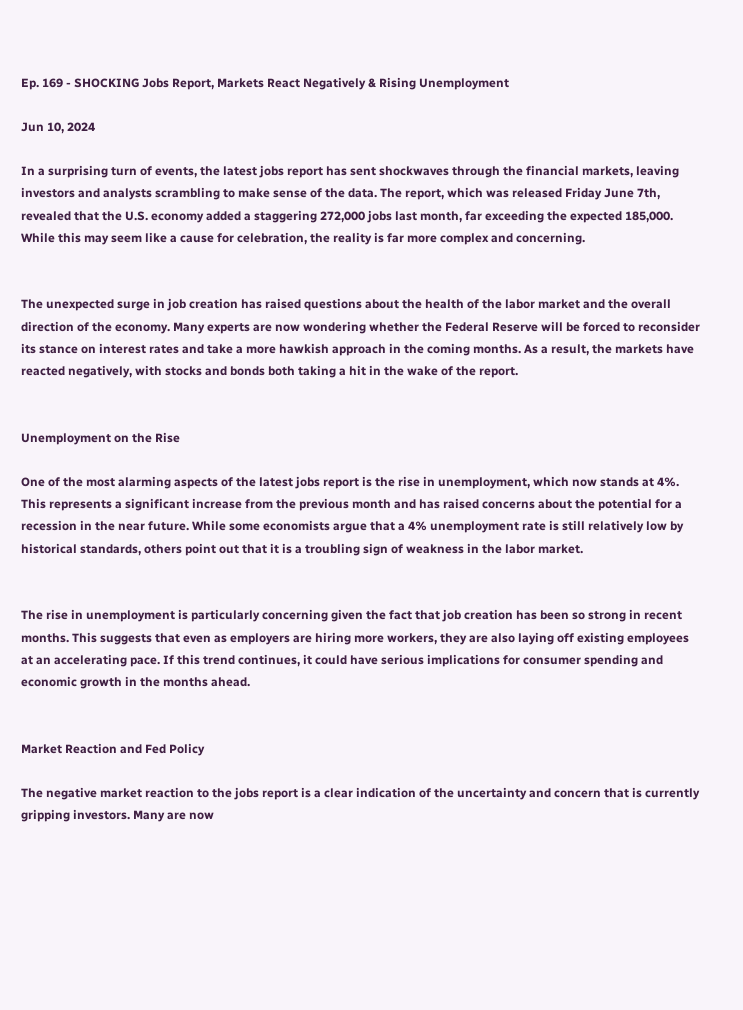Ep. 169 - SHOCKING Jobs Report, Markets React Negatively & Rising Unemployment

Jun 10, 2024

In a surprising turn of events, the latest jobs report has sent shockwaves through the financial markets, leaving investors and analysts scrambling to make sense of the data. The report, which was released Friday June 7th, revealed that the U.S. economy added a staggering 272,000 jobs last month, far exceeding the expected 185,000. While this may seem like a cause for celebration, the reality is far more complex and concerning.


The unexpected surge in job creation has raised questions about the health of the labor market and the overall direction of the economy. Many experts are now wondering whether the Federal Reserve will be forced to reconsider its stance on interest rates and take a more hawkish approach in the coming months. As a result, the markets have reacted negatively, with stocks and bonds both taking a hit in the wake of the report.


Unemployment on the Rise

One of the most alarming aspects of the latest jobs report is the rise in unemployment, which now stands at 4%. This represents a significant increase from the previous month and has raised concerns about the potential for a recession in the near future. While some economists argue that a 4% unemployment rate is still relatively low by historical standards, others point out that it is a troubling sign of weakness in the labor market.


The rise in unemployment is particularly concerning given the fact that job creation has been so strong in recent months. This suggests that even as employers are hiring more workers, they are also laying off existing employees at an accelerating pace. If this trend continues, it could have serious implications for consumer spending and economic growth in the months ahead.


Market Reaction and Fed Policy

The negative market reaction to the jobs report is a clear indication of the uncertainty and concern that is currently gripping investors. Many are now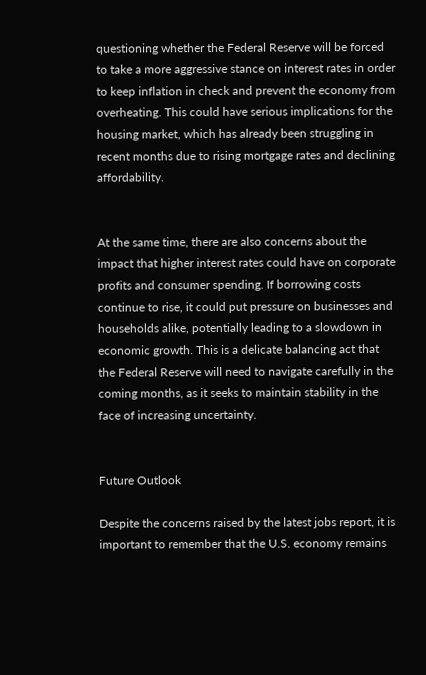questioning whether the Federal Reserve will be forced to take a more aggressive stance on interest rates in order to keep inflation in check and prevent the economy from overheating. This could have serious implications for the housing market, which has already been struggling in recent months due to rising mortgage rates and declining affordability.


At the same time, there are also concerns about the impact that higher interest rates could have on corporate profits and consumer spending. If borrowing costs continue to rise, it could put pressure on businesses and households alike, potentially leading to a slowdown in economic growth. This is a delicate balancing act that the Federal Reserve will need to navigate carefully in the coming months, as it seeks to maintain stability in the face of increasing uncertainty.


Future Outlook

Despite the concerns raised by the latest jobs report, it is important to remember that the U.S. economy remains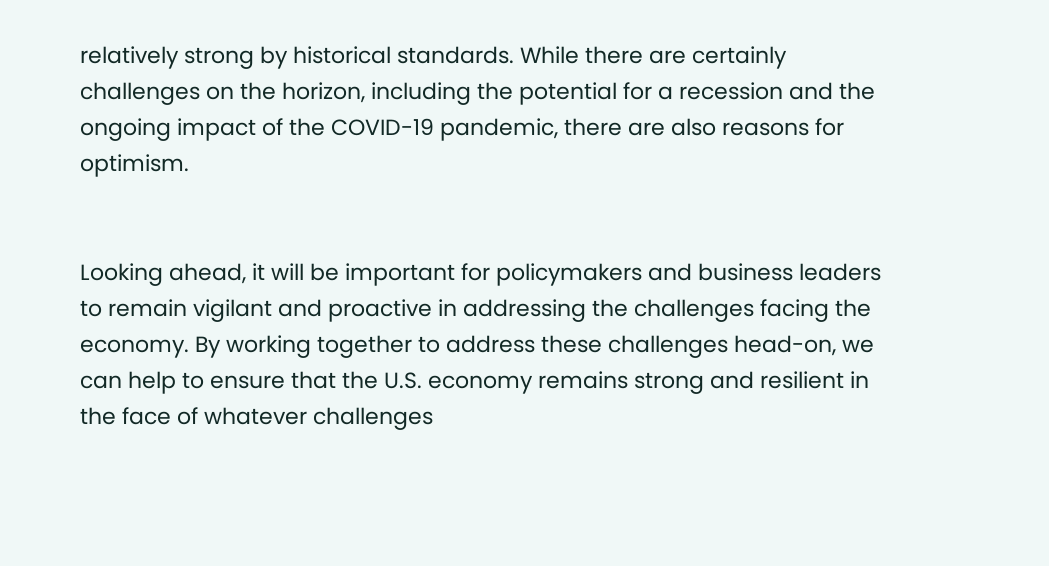relatively strong by historical standards. While there are certainly challenges on the horizon, including the potential for a recession and the ongoing impact of the COVID-19 pandemic, there are also reasons for optimism.


Looking ahead, it will be important for policymakers and business leaders to remain vigilant and proactive in addressing the challenges facing the economy. By working together to address these challenges head-on, we can help to ensure that the U.S. economy remains strong and resilient in the face of whatever challenges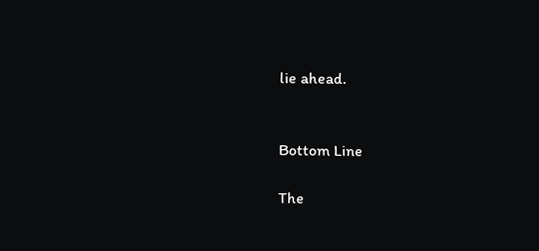lie ahead.


Bottom Line

The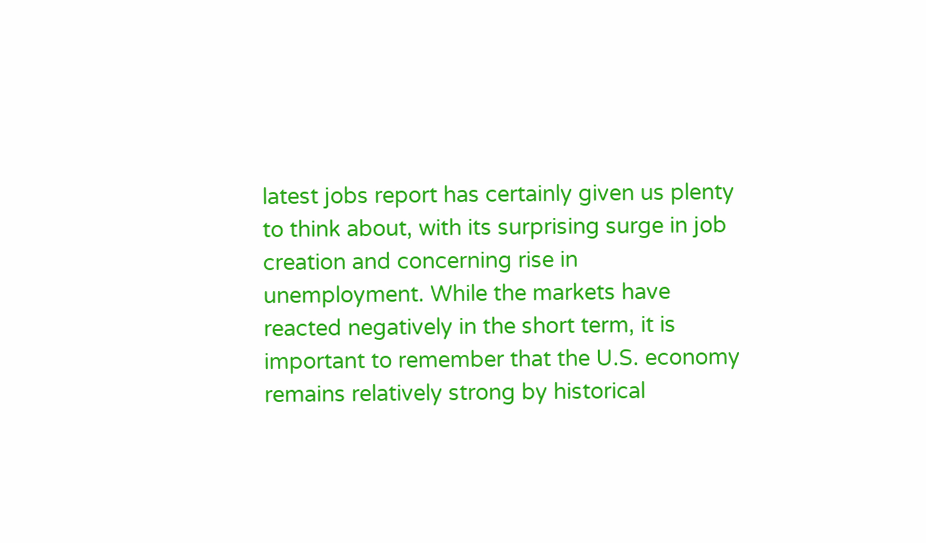latest jobs report has certainly given us plenty to think about, with its surprising surge in job creation and concerning rise in unemployment. While the markets have reacted negatively in the short term, it is important to remember that the U.S. economy remains relatively strong by historical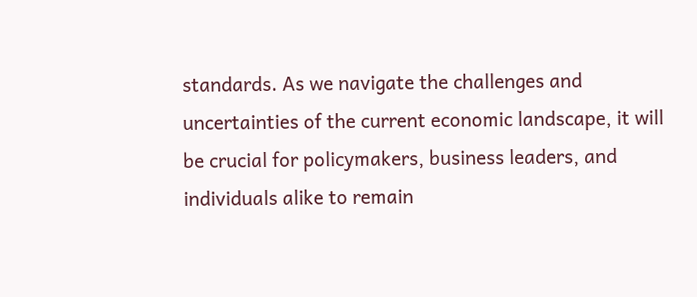standards. As we navigate the challenges and uncertainties of the current economic landscape, it will be crucial for policymakers, business leaders, and individuals alike to remain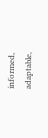informed, adaptable,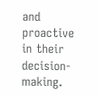and proactive in their decision-making.